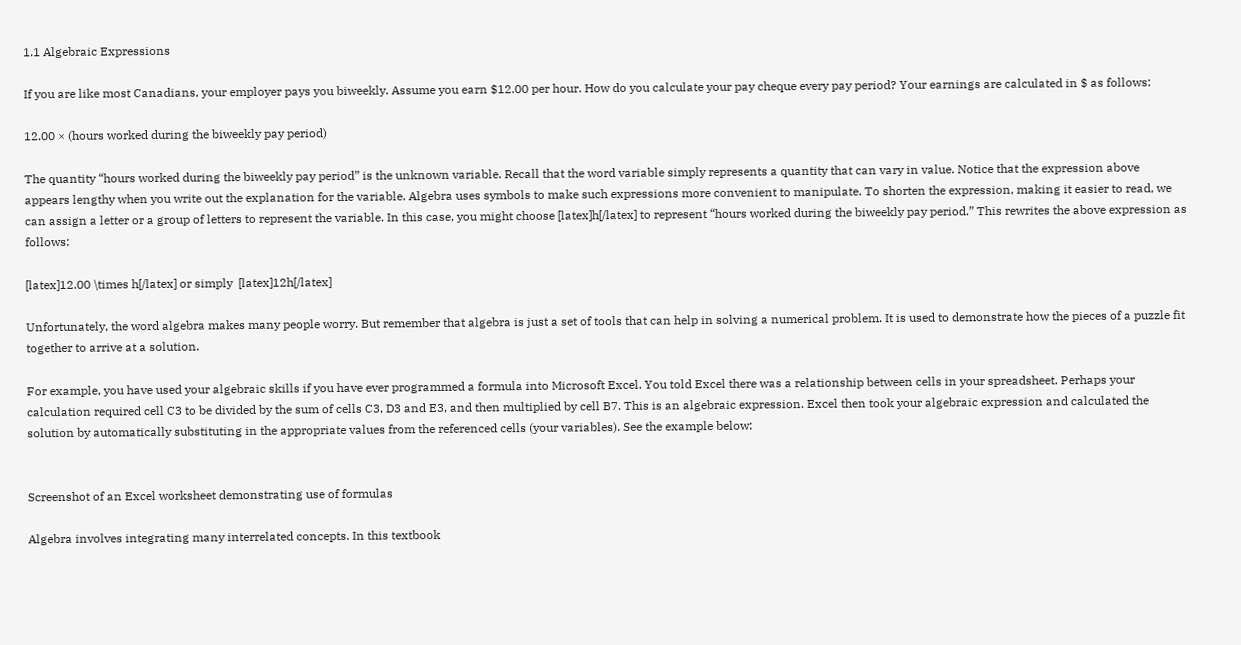1.1 Algebraic Expressions

If you are like most Canadians, your employer pays you biweekly. Assume you earn $12.00 per hour. How do you calculate your pay cheque every pay period? Your earnings are calculated in $ as follows:

12.00 × (hours worked during the biweekly pay period)

The quantity “hours worked during the biweekly pay period” is the unknown variable. Recall that the word variable simply represents a quantity that can vary in value. Notice that the expression above appears lengthy when you write out the explanation for the variable. Algebra uses symbols to make such expressions more convenient to manipulate. To shorten the expression, making it easier to read, we can assign a letter or a group of letters to represent the variable. In this case, you might choose [latex]h[/latex] to represent “hours worked during the biweekly pay period.” This rewrites the above expression as follows:

[latex]12.00 \times h[/latex] or simply  [latex]12h[/latex]

Unfortunately, the word algebra makes many people worry. But remember that algebra is just a set of tools that can help in solving a numerical problem. It is used to demonstrate how the pieces of a puzzle fit together to arrive at a solution.

For example, you have used your algebraic skills if you have ever programmed a formula into Microsoft Excel. You told Excel there was a relationship between cells in your spreadsheet. Perhaps your calculation required cell C3 to be divided by the sum of cells C3, D3 and E3, and then multiplied by cell B7. This is an algebraic expression. Excel then took your algebraic expression and calculated the solution by automatically substituting in the appropriate values from the referenced cells (your variables). See the example below:


Screenshot of an Excel worksheet demonstrating use of formulas

Algebra involves integrating many interrelated concepts. In this textbook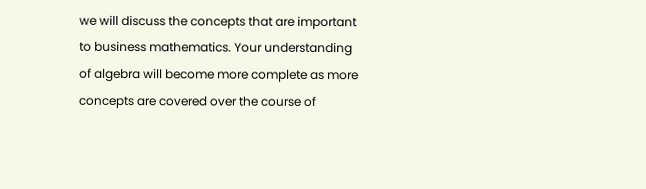we will discuss the concepts that are important to business mathematics. Your understanding of algebra will become more complete as more concepts are covered over the course of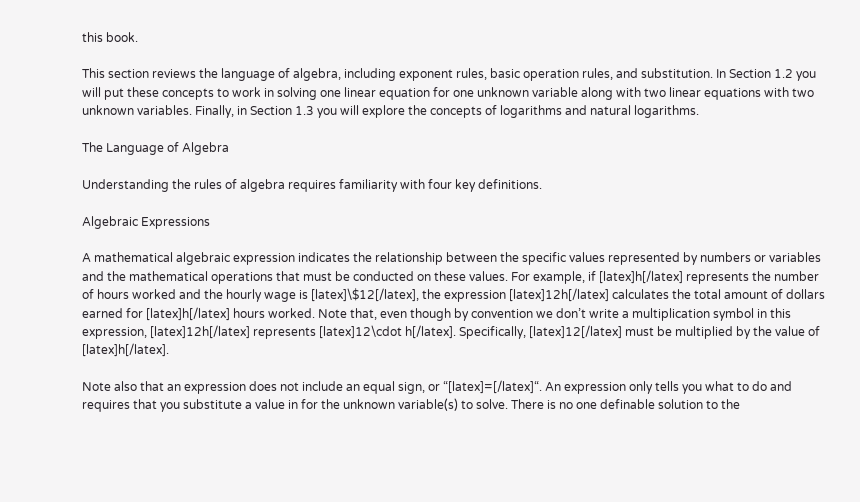this book.

This section reviews the language of algebra, including exponent rules, basic operation rules, and substitution. In Section 1.2 you will put these concepts to work in solving one linear equation for one unknown variable along with two linear equations with two unknown variables. Finally, in Section 1.3 you will explore the concepts of logarithms and natural logarithms.

The Language of Algebra

Understanding the rules of algebra requires familiarity with four key definitions.

Algebraic Expressions

A mathematical algebraic expression indicates the relationship between the specific values represented by numbers or variables and the mathematical operations that must be conducted on these values. For example, if [latex]h[/latex] represents the number of hours worked and the hourly wage is [latex]\$12[/latex], the expression [latex]12h[/latex] calculates the total amount of dollars earned for [latex]h[/latex] hours worked. Note that, even though by convention we don’t write a multiplication symbol in this expression, [latex]12h[/latex] represents [latex]12\cdot h[/latex]. Specifically, [latex]12[/latex] must be multiplied by the value of [latex]h[/latex].

Note also that an expression does not include an equal sign, or “[latex]=[/latex]“. An expression only tells you what to do and requires that you substitute a value in for the unknown variable(s) to solve. There is no one definable solution to the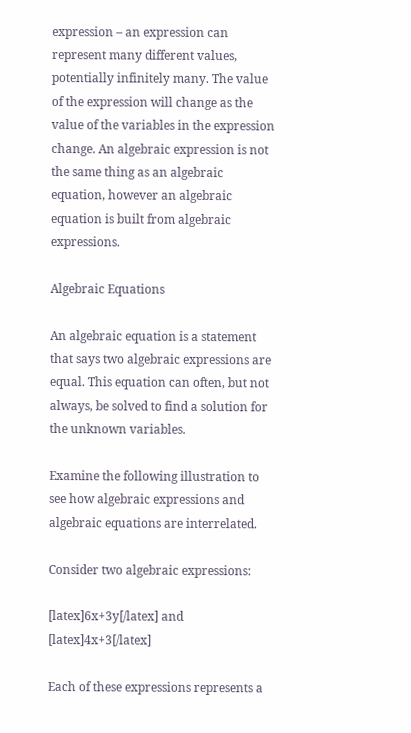expression – an expression can represent many different values, potentially infinitely many. The value of the expression will change as the value of the variables in the expression change. An algebraic expression is not the same thing as an algebraic equation, however an algebraic equation is built from algebraic expressions.

Algebraic Equations

An algebraic equation is a statement that says two algebraic expressions are equal. This equation can often, but not always, be solved to find a solution for the unknown variables.

Examine the following illustration to see how algebraic expressions and algebraic equations are interrelated.

Consider two algebraic expressions:

[latex]6x+3y[/latex] and [latex]4x+3[/latex]

Each of these expressions represents a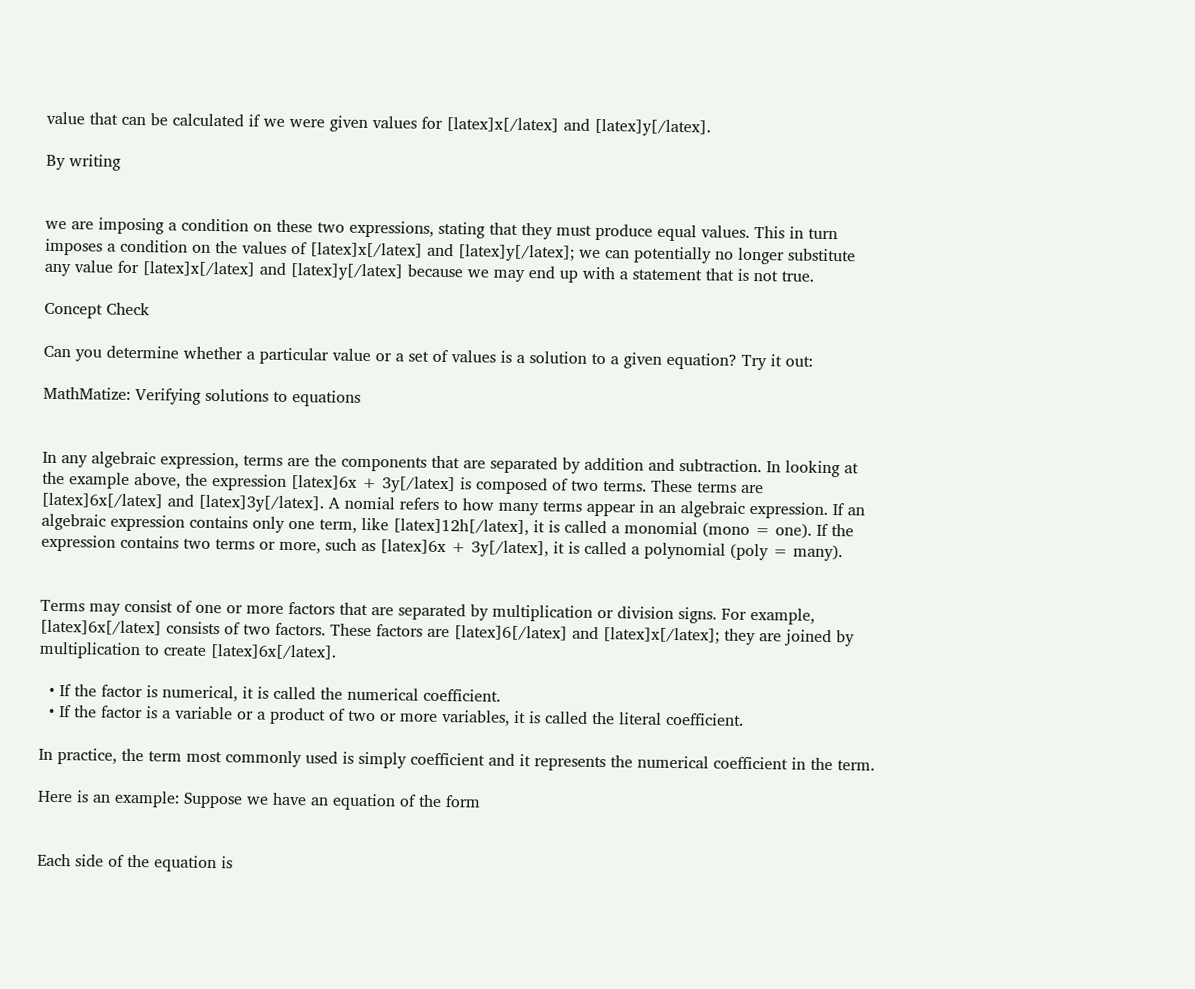value that can be calculated if we were given values for [latex]x[/latex] and [latex]y[/latex].

By writing


we are imposing a condition on these two expressions, stating that they must produce equal values. This in turn imposes a condition on the values of [latex]x[/latex] and [latex]y[/latex]; we can potentially no longer substitute any value for [latex]x[/latex] and [latex]y[/latex] because we may end up with a statement that is not true.

Concept Check

Can you determine whether a particular value or a set of values is a solution to a given equation? Try it out:

MathMatize: Verifying solutions to equations


In any algebraic expression, terms are the components that are separated by addition and subtraction. In looking at the example above, the expression [latex]6x + 3y[/latex] is composed of two terms. These terms are [latex]6x[/latex] and [latex]3y[/latex]. A nomial refers to how many terms appear in an algebraic expression. If an algebraic expression contains only one term, like [latex]12h[/latex], it is called a monomial (mono = one). If the expression contains two terms or more, such as [latex]6x + 3y[/latex], it is called a polynomial (poly = many).


Terms may consist of one or more factors that are separated by multiplication or division signs. For example, [latex]6x[/latex] consists of two factors. These factors are [latex]6[/latex] and [latex]x[/latex]; they are joined by multiplication to create [latex]6x[/latex].

  • If the factor is numerical, it is called the numerical coefficient.
  • If the factor is a variable or a product of two or more variables, it is called the literal coefficient.

In practice, the term most commonly used is simply coefficient and it represents the numerical coefficient in the term.

Here is an example: Suppose we have an equation of the form


Each side of the equation is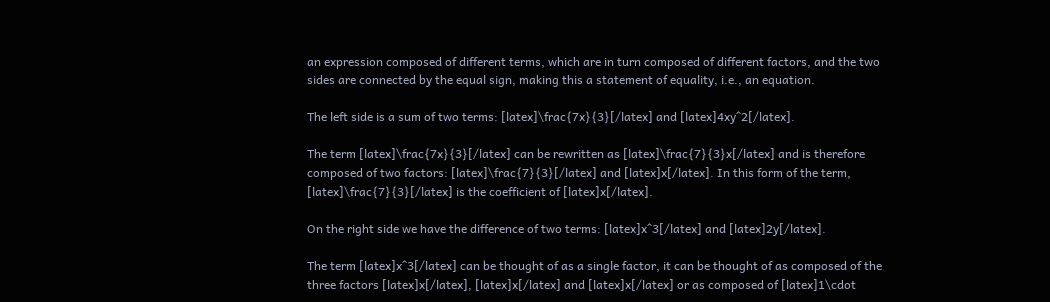an expression composed of different terms, which are in turn composed of different factors, and the two sides are connected by the equal sign, making this a statement of equality, i.e., an equation.

The left side is a sum of two terms: [latex]\frac{7x}{3}[/latex] and [latex]4xy^2[/latex].

The term [latex]\frac{7x}{3}[/latex] can be rewritten as [latex]\frac{7}{3}x[/latex] and is therefore composed of two factors: [latex]\frac{7}{3}[/latex] and [latex]x[/latex]. In this form of the term, [latex]\frac{7}{3}[/latex] is the coefficient of [latex]x[/latex].

On the right side we have the difference of two terms: [latex]x^3[/latex] and [latex]2y[/latex].

The term [latex]x^3[/latex] can be thought of as a single factor, it can be thought of as composed of the three factors [latex]x[/latex], [latex]x[/latex] and [latex]x[/latex] or as composed of [latex]1\cdot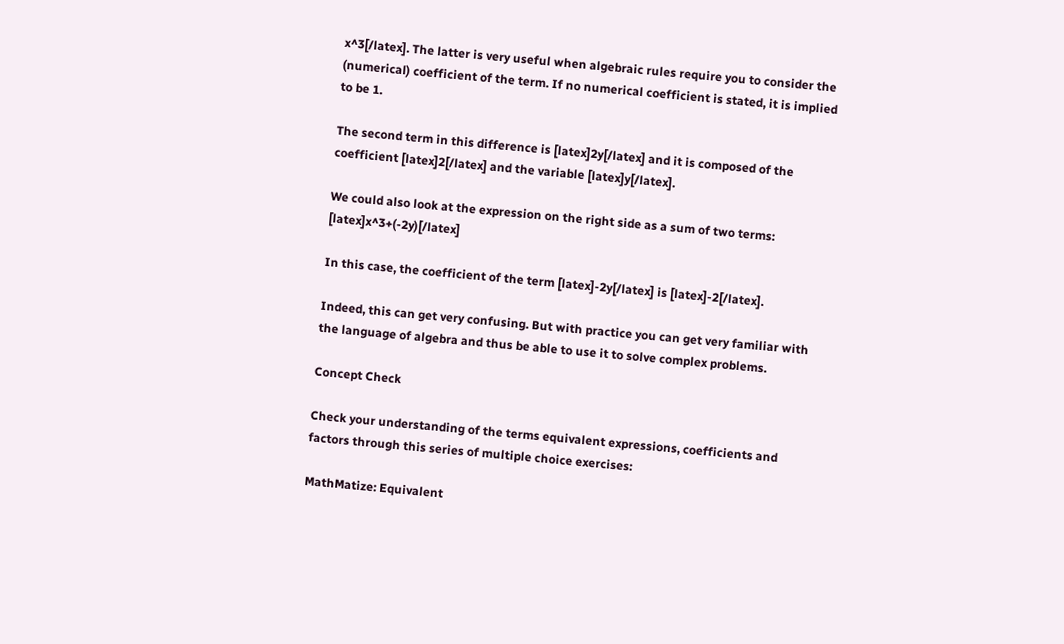x^3[/latex]. The latter is very useful when algebraic rules require you to consider the (numerical) coefficient of the term. If no numerical coefficient is stated, it is implied to be 1.

The second term in this difference is [latex]2y[/latex] and it is composed of the coefficient [latex]2[/latex] and the variable [latex]y[/latex].

We could also look at the expression on the right side as a sum of two terms: [latex]x^3+(-2y)[/latex]

In this case, the coefficient of the term [latex]-2y[/latex] is [latex]-2[/latex].

Indeed, this can get very confusing. But with practice you can get very familiar with the language of algebra and thus be able to use it to solve complex problems.

Concept Check

Check your understanding of the terms equivalent expressions, coefficients and factors through this series of multiple choice exercises:

MathMatize: Equivalent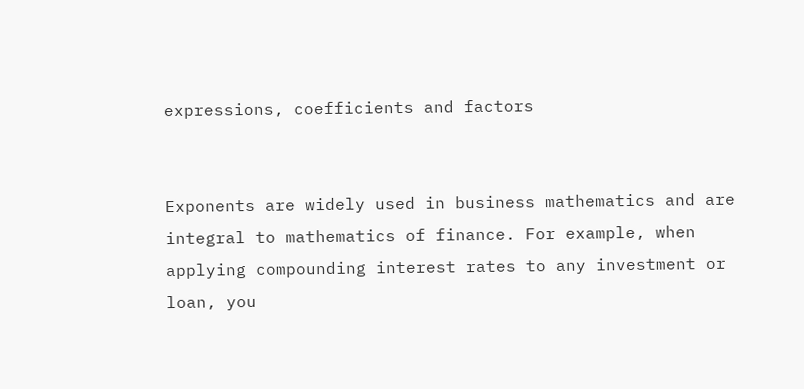expressions, coefficients and factors


Exponents are widely used in business mathematics and are integral to mathematics of finance. For example, when applying compounding interest rates to any investment or loan, you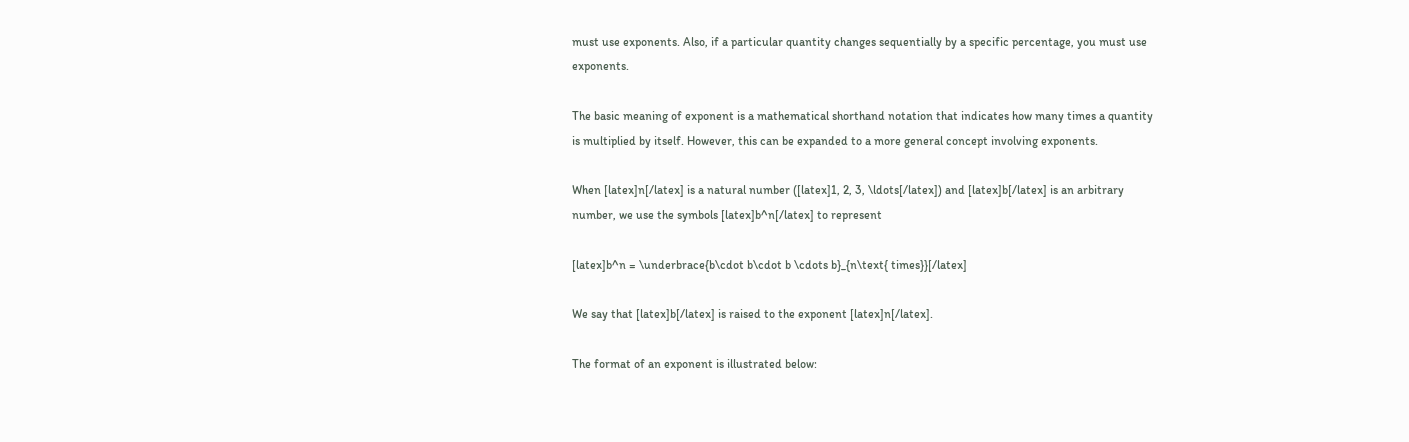must use exponents. Also, if a particular quantity changes sequentially by a specific percentage, you must use exponents.

The basic meaning of exponent is a mathematical shorthand notation that indicates how many times a quantity is multiplied by itself. However, this can be expanded to a more general concept involving exponents.

When [latex]n[/latex] is a natural number ([latex]1, 2, 3, \ldots[/latex]) and [latex]b[/latex] is an arbitrary number, we use the symbols [latex]b^n[/latex] to represent

[latex]b^n = \underbrace{b\cdot b\cdot b \cdots b}_{n\text{ times}}[/latex]

We say that [latex]b[/latex] is raised to the exponent [latex]n[/latex].

The format of an exponent is illustrated below: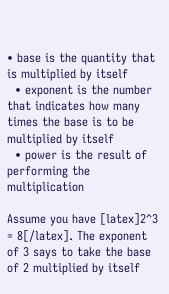• base is the quantity that is multiplied by itself
  • exponent is the number that indicates how many times the base is to be multiplied by itself
  • power is the result of performing the multiplication

Assume you have [latex]2^3 = 8[/latex]. The exponent of 3 says to take the base of 2 multiplied by itself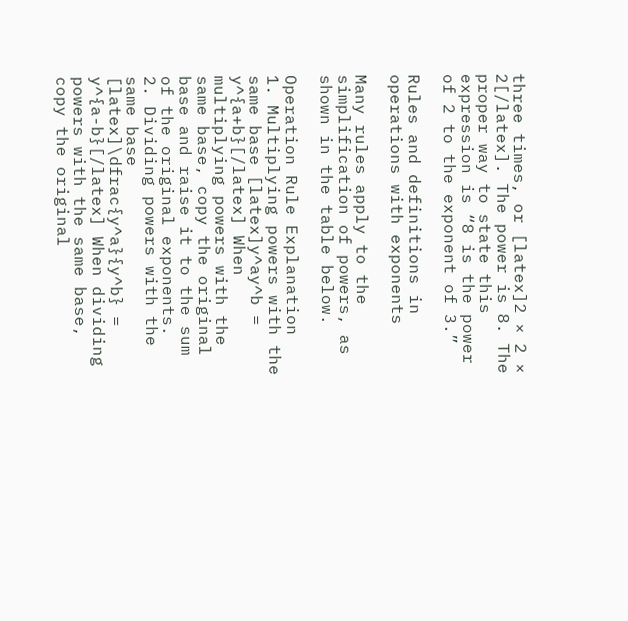three times, or [latex]2 × 2 × 2[/latex]. The power is 8. The proper way to state this expression is “8 is the power of 2 to the exponent of 3.”

Rules and definitions in operations with exponents

Many rules apply to the simplification of powers, as shown in the table below.

Operation Rule Explanation
1. Multiplying powers with the same base [latex]y^ay^b = y^{a+b}[/latex] When multiplying powers with the same base, copy the original base and raise it to the sum of the original exponents.
2. Dividing powers with the same base [latex]\dfrac{y^a}{y^b} = y^{a-b}[/latex] When dividing powers with the same base, copy the original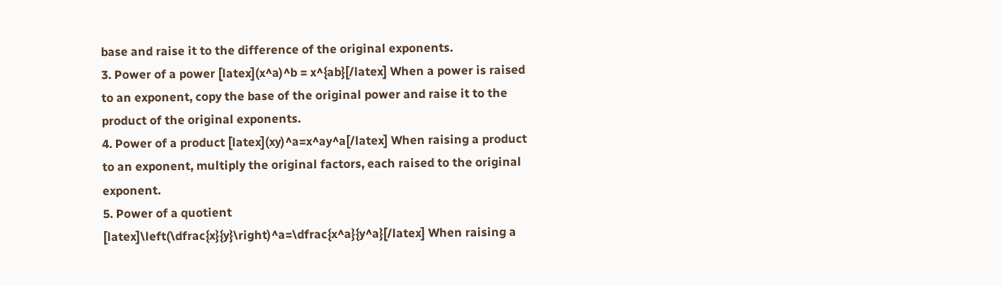base and raise it to the difference of the original exponents.
3. Power of a power [latex](x^a)^b = x^{ab}[/latex] When a power is raised to an exponent, copy the base of the original power and raise it to the product of the original exponents.
4. Power of a product [latex](xy)^a=x^ay^a[/latex] When raising a product to an exponent, multiply the original factors, each raised to the original exponent.
5. Power of a quotient [latex]\left(\dfrac{x}{y}\right)^a=\dfrac{x^a}{y^a}[/latex] When raising a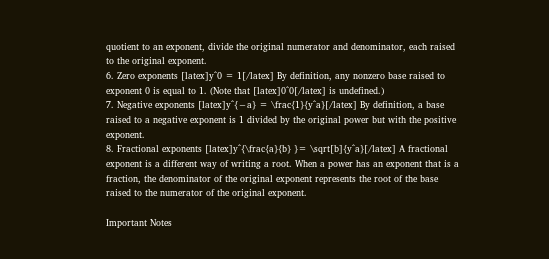quotient to an exponent, divide the original numerator and denominator, each raised to the original exponent.
6. Zero exponents [latex]y^0 = 1[/latex] By definition, any nonzero base raised to exponent 0 is equal to 1. (Note that [latex]0^0[/latex] is undefined.)
7. Negative exponents [latex]y^{−a} = \frac{1}{y^a}[/latex] By definition, a base raised to a negative exponent is 1 divided by the original power but with the positive exponent.
8. Fractional exponents [latex]y^{\frac{a}{b} }= \sqrt[b]{y^a}[/latex] A fractional exponent is a different way of writing a root. When a power has an exponent that is a fraction, the denominator of the original exponent represents the root of the base raised to the numerator of the original exponent.

Important Notes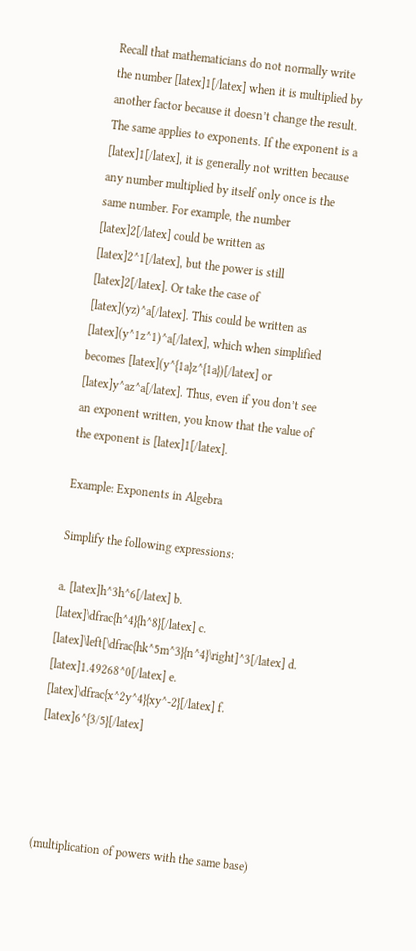Recall that mathematicians do not normally write the number [latex]1[/latex] when it is multiplied by another factor because it doesn’t change the result. The same applies to exponents. If the exponent is a [latex]1[/latex], it is generally not written because any number multiplied by itself only once is the same number. For example, the number [latex]2[/latex] could be written as [latex]2^1[/latex], but the power is still [latex]2[/latex]. Or take the case of [latex](yz)^a[/latex]. This could be written as [latex](y^1z^1)^a[/latex], which when simplified becomes [latex](y^{1a}z^{1a})[/latex] or [latex]y^az^a[/latex]. Thus, even if you don’t see an exponent written, you know that the value of the exponent is [latex]1[/latex].

Example: Exponents in Algebra

Simplify the following expressions:

a. [latex]h^3h^6[/latex] b. [latex]\dfrac{h^4}{h^8}[/latex] c. [latex]\left[\dfrac{hk^5m^3}{n^4}\right]^3[/latex] d. [latex]1.49268^0[/latex] e. [latex]\dfrac{x^2y^4}{xy^-2}[/latex] f. [latex]6^{3/5}[/latex]




(multiplication of powers with the same base)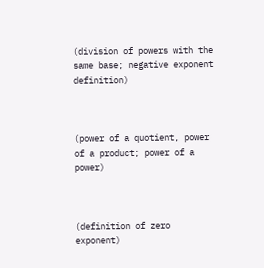(division of powers with the same base; negative exponent definition)



(power of a quotient, power of a product; power of a power)



(definition of zero exponent)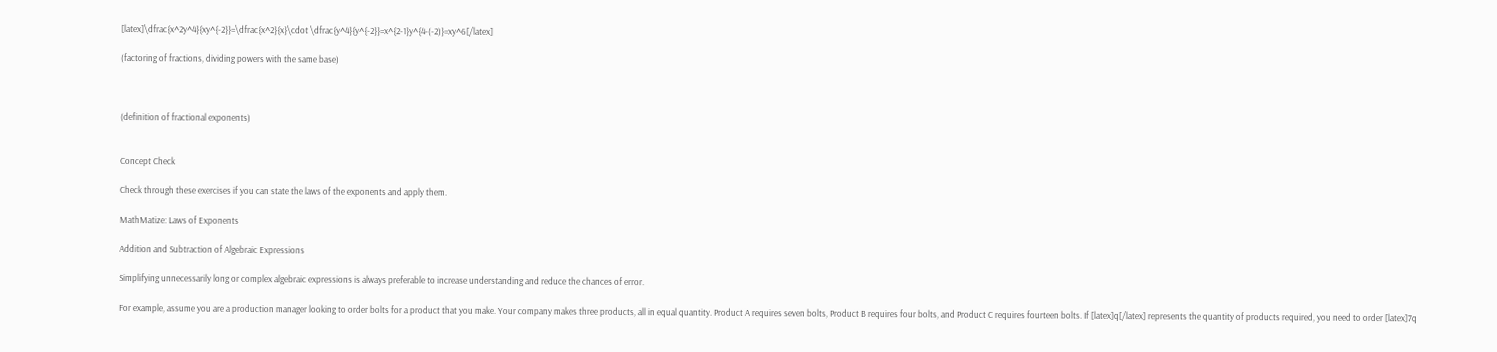[latex]\dfrac{x^2y^4}{xy^{-2}}=\dfrac{x^2}{x}\cdot \dfrac{y^4}{y^{-2}}=x^{2-1}y^{4-(-2)}=xy^6[/latex]

(factoring of fractions, dividing powers with the same base)



(definition of fractional exponents)


Concept Check

Check through these exercises if you can state the laws of the exponents and apply them.

MathMatize: Laws of Exponents

Addition and Subtraction of Algebraic Expressions

Simplifying unnecessarily long or complex algebraic expressions is always preferable to increase understanding and reduce the chances of error.

For example, assume you are a production manager looking to order bolts for a product that you make. Your company makes three products, all in equal quantity. Product A requires seven bolts, Product B requires four bolts, and Product C requires fourteen bolts. If [latex]q[/latex] represents the quantity of products required, you need to order [latex]7q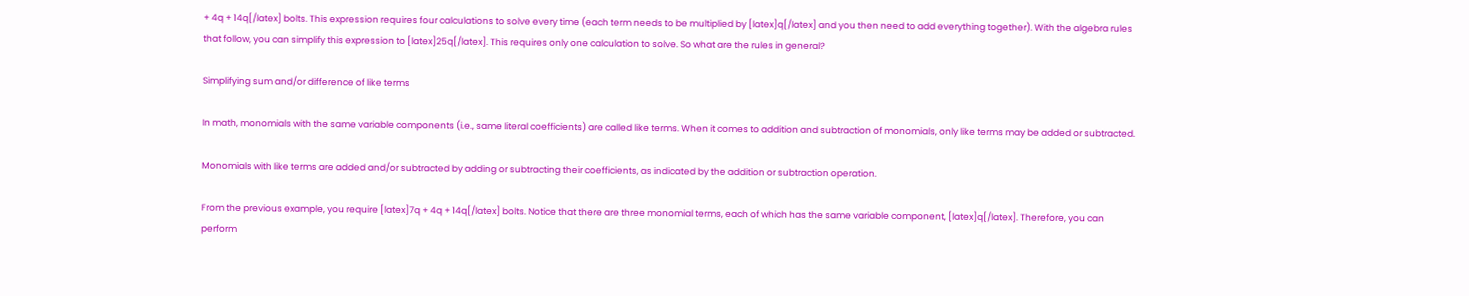+ 4q + 14q[/latex] bolts. This expression requires four calculations to solve every time (each term needs to be multiplied by [latex]q[/latex] and you then need to add everything together). With the algebra rules that follow, you can simplify this expression to [latex]25q[/latex]. This requires only one calculation to solve. So what are the rules in general?

Simplifying sum and/or difference of like terms

In math, monomials with the same variable components (i.e., same literal coefficients) are called like terms. When it comes to addition and subtraction of monomials, only like terms may be added or subtracted.

Monomials with like terms are added and/or subtracted by adding or subtracting their coefficients, as indicated by the addition or subtraction operation.

From the previous example, you require [latex]7q + 4q + 14q[/latex] bolts. Notice that there are three monomial terms, each of which has the same variable component, [latex]q[/latex]. Therefore, you can perform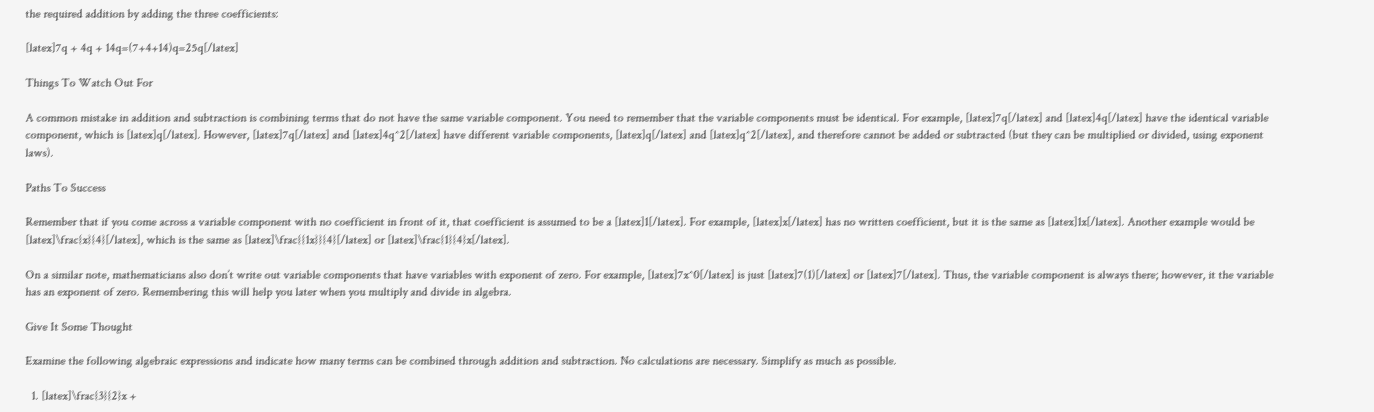the required addition by adding the three coefficients:

[latex]7q + 4q + 14q=(7+4+14)q=25q[/latex]

Things To Watch Out For

A common mistake in addition and subtraction is combining terms that do not have the same variable component. You need to remember that the variable components must be identical. For example, [latex]7q[/latex] and [latex]4q[/latex] have the identical variable component, which is [latex]q[/latex]. However, [latex]7q[/latex] and [latex]4q^2[/latex] have different variable components, [latex]q[/latex] and [latex]q^2[/latex], and therefore cannot be added or subtracted (but they can be multiplied or divided, using exponent laws).

Paths To Success

Remember that if you come across a variable component with no coefficient in front of it, that coefficient is assumed to be a [latex]1[/latex]. For example, [latex]x[/latex] has no written coefficient, but it is the same as [latex]1x[/latex]. Another example would be [latex]\frac{x}{4}[/latex], which is the same as [latex]\frac{{1x}}{4}[/latex] or [latex]\frac{1}{4}x[/latex].

On a similar note, mathematicians also don’t write out variable components that have variables with exponent of zero. For example, [latex]7x^0[/latex] is just [latex]7(1)[/latex] or [latex]7[/latex]. Thus, the variable component is always there; however, it the variable has an exponent of zero. Remembering this will help you later when you multiply and divide in algebra.

Give It Some Thought

Examine the following algebraic expressions and indicate how many terms can be combined through addition and subtraction. No calculations are necessary. Simplify as much as possible.

  1. [latex]\frac{3}{2}x +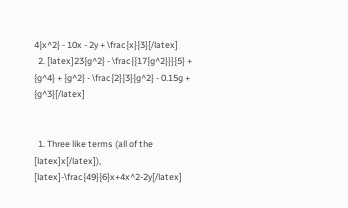4{x^2} - 10x - 2y + \frac{x}{3}[/latex]
  2. [latex]23{g^2} - \frac{{17{g^2}}}{5} + {g^4} + {g^2} - \frac{2}{3}{g^2} - 0.15g + {g^3}[/latex]


  1. Three like terms (all of the [latex]x[/latex]), [latex]-\frac{49}{6}x+4x^2-2y[/latex]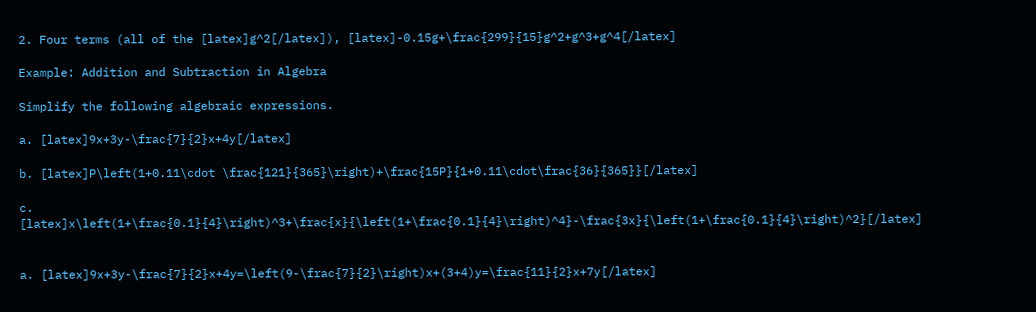2. Four terms (all of the [latex]g^2[/latex]), [latex]-0.15g+\frac{299}{15}g^2+g^3+g^4[/latex]

Example: Addition and Subtraction in Algebra

Simplify the following algebraic expressions.

a. [latex]9x+3y-\frac{7}{2}x+4y[/latex]

b. [latex]P\left(1+0.11\cdot \frac{121}{365}\right)+\frac{15P}{1+0.11\cdot\frac{36}{365}}[/latex]

c. [latex]x\left(1+\frac{0.1}{4}\right)^3+\frac{x}{\left(1+\frac{0.1}{4}\right)^4}-\frac{3x}{\left(1+\frac{0.1}{4}\right)^2}[/latex]


a. [latex]9x+3y-\frac{7}{2}x+4y=\left(9-\frac{7}{2}\right)x+(3+4)y=\frac{11}{2}x+7y[/latex]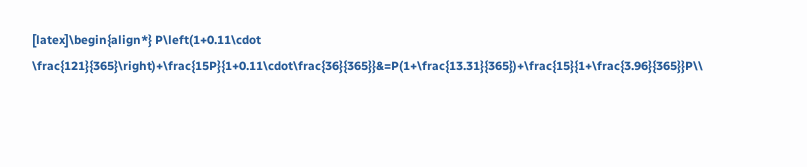[latex]\begin{align*} P\left(1+0.11\cdot \frac{121}{365}\right)+\frac{15P}{1+0.11\cdot\frac{36}{365}}&=P(1+\frac{13.31}{365})+\frac{15}{1+\frac{3.96}{365}}P\\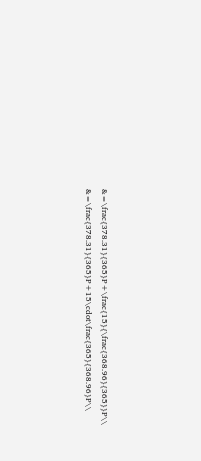&=\frac{378.31}{365}P+\frac{15}{\frac{368.96}{365}}P\\ &=\frac{378.31}{365}P+15\cdot\frac{365}{368.96}P\\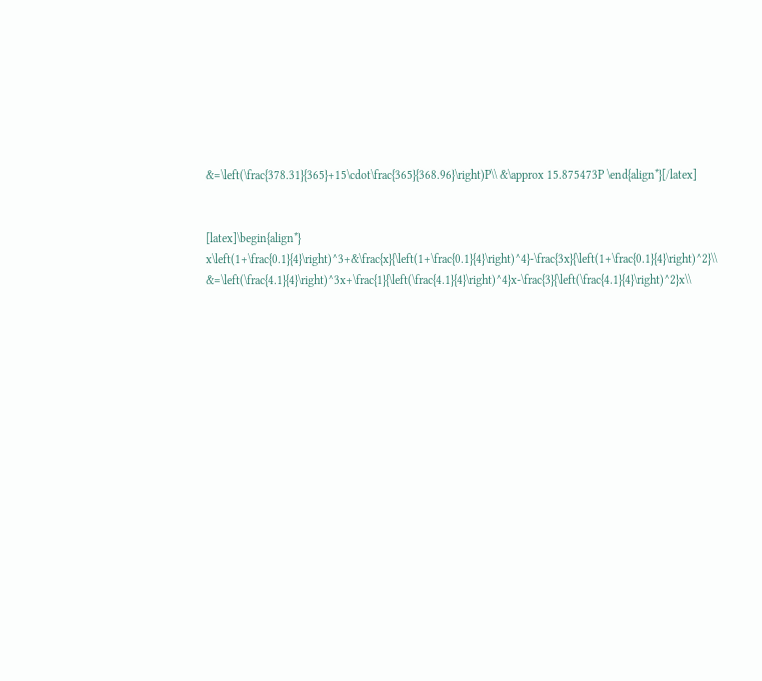&=\left(\frac{378.31}{365}+15\cdot\frac{365}{368.96}\right)P\\ &\approx 15.875473P \end{align*}[/latex]


[latex]\begin{align*} x\left(1+\frac{0.1}{4}\right)^3+&\frac{x}{\left(1+\frac{0.1}{4}\right)^4}-\frac{3x}{\left(1+\frac{0.1}{4}\right)^2}\\ &=\left(\frac{4.1}{4}\right)^3x+\frac{1}{\left(\frac{4.1}{4}\right)^4}x-\frac{3}{\left(\frac{4.1}{4}\right)^2}x\\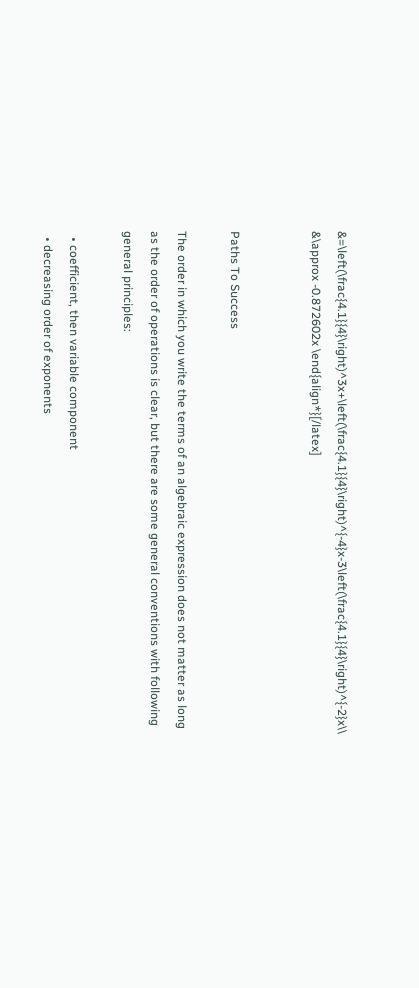&=\left(\frac{4.1}{4}\right)^3x+\left(\frac{4.1}{4}\right)^{-4}x-3\left(\frac{4.1}{4}\right)^{-2}x\\ &\approx -0.872602x \end{align*}[/latex]


Paths To Success

The order in which you write the terms of an algebraic expression does not matter as long as the order of operations is clear, but there are some general conventions with following general principles:

  • coefficient, then variable component
  • decreasing order of exponents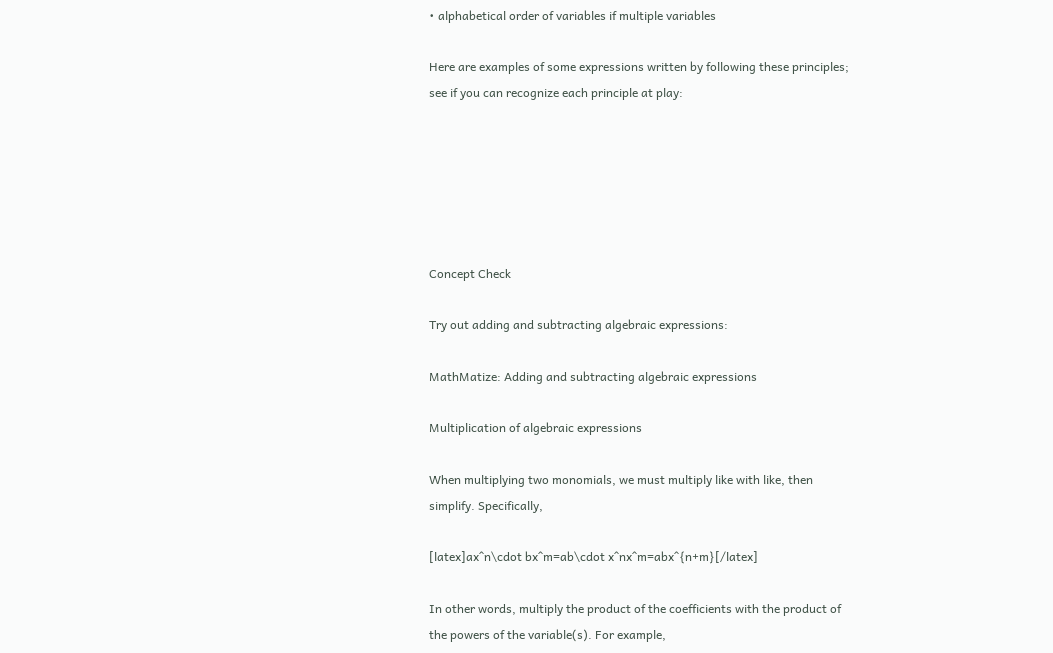• alphabetical order of variables if multiple variables

Here are examples of some expressions written by following these principles; see if you can recognize each principle at play:






Concept Check

Try out adding and subtracting algebraic expressions:

MathMatize: Adding and subtracting algebraic expressions

Multiplication of algebraic expressions

When multiplying two monomials, we must multiply like with like, then simplify. Specifically,

[latex]ax^n\cdot bx^m=ab\cdot x^nx^m=abx^{n+m}[/latex]

In other words, multiply the product of the coefficients with the product of the powers of the variable(s). For example,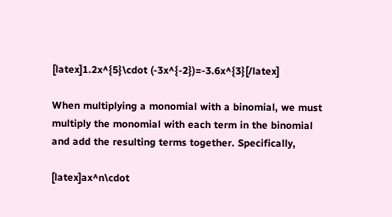[latex]1.2x^{5}\cdot (-3x^{-2})=-3.6x^{3}[/latex]

When multiplying a monomial with a binomial, we must multiply the monomial with each term in the binomial and add the resulting terms together. Specifically,

[latex]ax^n\cdot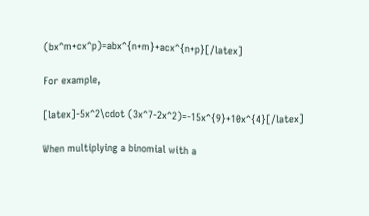(bx^m+cx^p)=abx^{n+m}+acx^{n+p}[/latex]

For example,

[latex]-5x^2\cdot (3x^7-2x^2)=-15x^{9}+10x^{4}[/latex]

When multiplying a binomial with a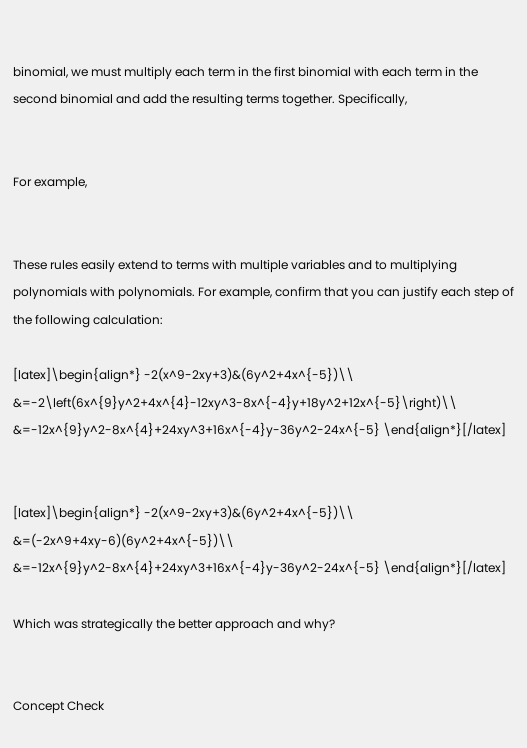binomial, we must multiply each term in the first binomial with each term in the second binomial and add the resulting terms together. Specifically,


For example,


These rules easily extend to terms with multiple variables and to multiplying polynomials with polynomials. For example, confirm that you can justify each step of the following calculation:

[latex]\begin{align*} -2(x^9-2xy+3)&(6y^2+4x^{-5})\\ &=-2\left(6x^{9}y^2+4x^{4}-12xy^3-8x^{-4}y+18y^2+12x^{-5}\right)\\ &=-12x^{9}y^2-8x^{4}+24xy^3+16x^{-4}y-36y^2-24x^{-5} \end{align*}[/latex]


[latex]\begin{align*} -2(x^9-2xy+3)&(6y^2+4x^{-5})\\ &=(-2x^9+4xy-6)(6y^2+4x^{-5})\\ &=-12x^{9}y^2-8x^{4}+24xy^3+16x^{-4}y-36y^2-24x^{-5} \end{align*}[/latex]

Which was strategically the better approach and why?


Concept Check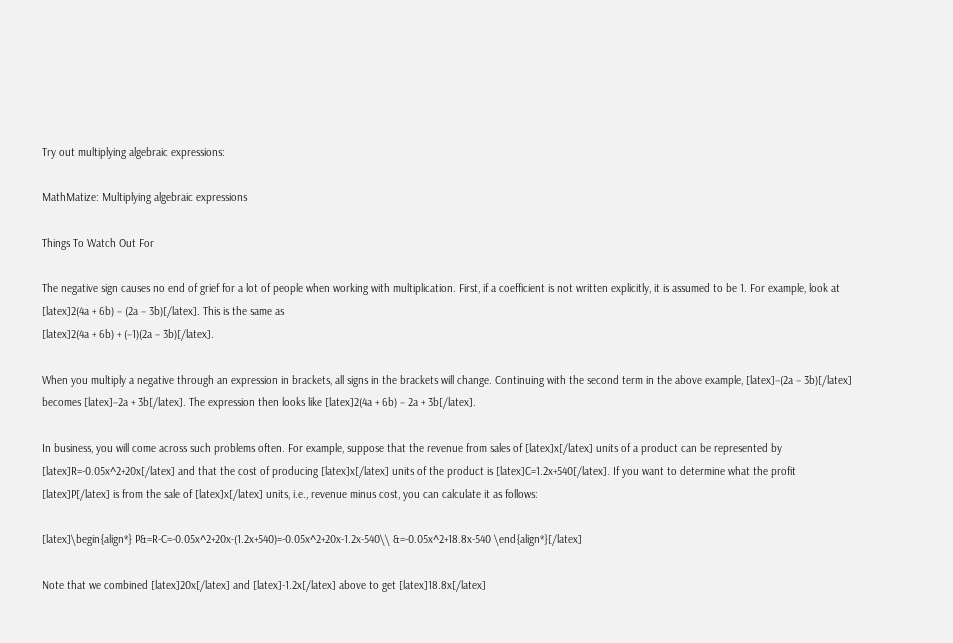Try out multiplying algebraic expressions:

MathMatize: Multiplying algebraic expressions

Things To Watch Out For

The negative sign causes no end of grief for a lot of people when working with multiplication. First, if a coefficient is not written explicitly, it is assumed to be 1. For example, look at [latex]2(4a + 6b) − (2a − 3b)[/latex]. This is the same as
[latex]2(4a + 6b) + (−1)(2a − 3b)[/latex].

When you multiply a negative through an expression in brackets, all signs in the brackets will change. Continuing with the second term in the above example, [latex]−(2a − 3b)[/latex] becomes [latex]−2a + 3b[/latex]. The expression then looks like [latex]2(4a + 6b) − 2a + 3b[/latex].

In business, you will come across such problems often. For example, suppose that the revenue from sales of [latex]x[/latex] units of a product can be represented by [latex]R=-0.05x^2+20x[/latex] and that the cost of producing [latex]x[/latex] units of the product is [latex]C=1.2x+540[/latex]. If you want to determine what the profit [latex]P[/latex] is from the sale of [latex]x[/latex] units, i.e., revenue minus cost, you can calculate it as follows:

[latex]\begin{align*} P&=R-C=-0.05x^2+20x-(1.2x+540)=-0.05x^2+20x-1.2x-540\\ &=-0.05x^2+18.8x-540 \end{align*}[/latex]

Note that we combined [latex]20x[/latex] and [latex]-1.2x[/latex] above to get [latex]18.8x[/latex]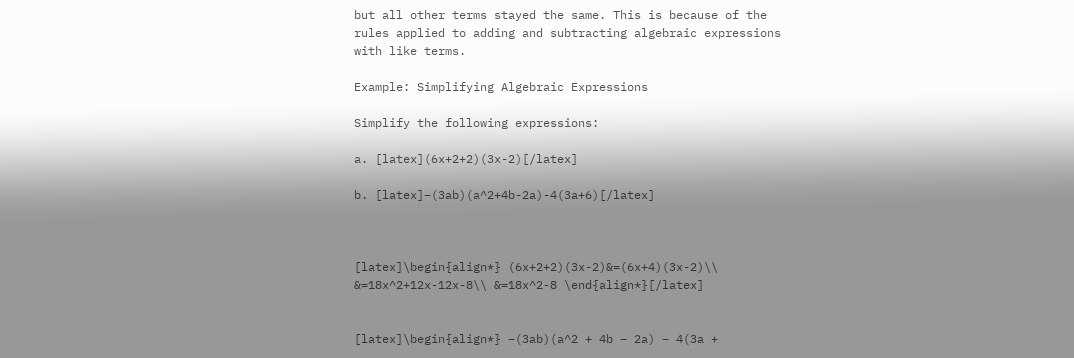but all other terms stayed the same. This is because of the rules applied to adding and subtracting algebraic expressions with like terms.

Example: Simplifying Algebraic Expressions

Simplify the following expressions:

a. [latex](6x+2+2)(3x-2)[/latex]

b. [latex]–(3ab)(a^2+4b-2a)-4(3a+6)[/latex]



[latex]\begin{align*} (6x+2+2)(3x-2)&=(6x+4)(3x-2)\\ &=18x^2+12x-12x-8\\ &=18x^2-8 \end{align*}[/latex]


[latex]\begin{align*} –(3ab)(a^2 + 4b – 2a) – 4(3a +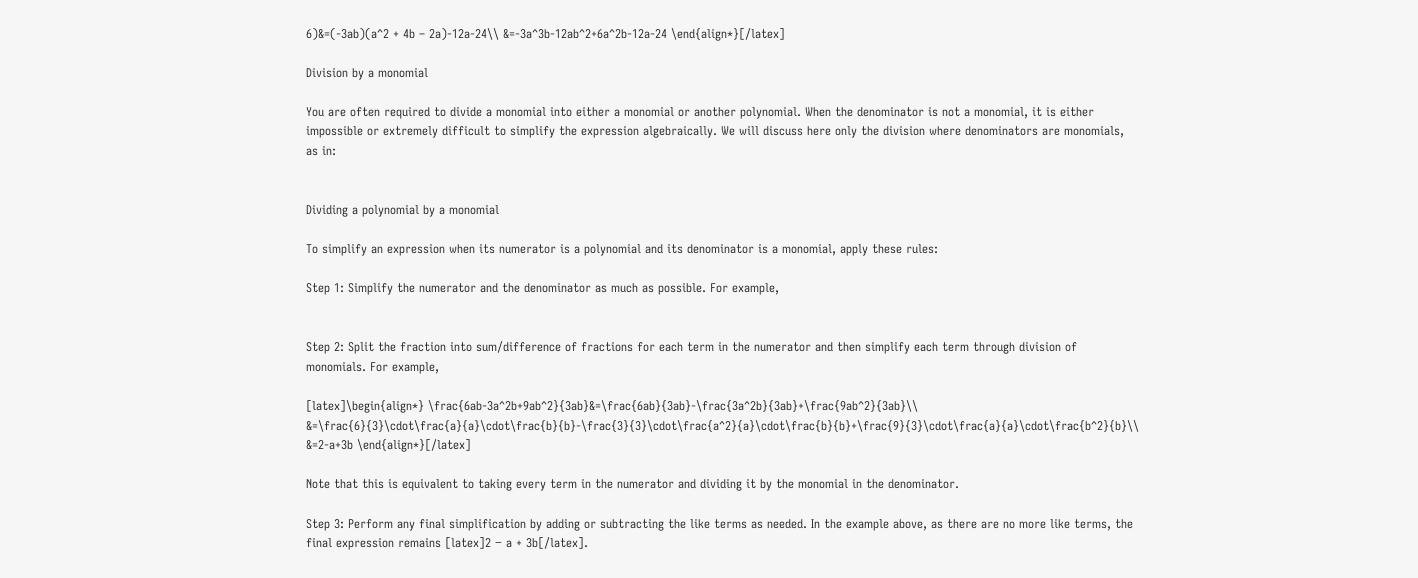6)&=(-3ab)(a^2 + 4b – 2a)-12a-24\\ &=-3a^3b-12ab^2+6a^2b-12a-24 \end{align*}[/latex]

Division by a monomial

You are often required to divide a monomial into either a monomial or another polynomial. When the denominator is not a monomial, it is either impossible or extremely difficult to simplify the expression algebraically. We will discuss here only the division where denominators are monomials, as in:


Dividing a polynomial by a monomial

To simplify an expression when its numerator is a polynomial and its denominator is a monomial, apply these rules:

Step 1: Simplify the numerator and the denominator as much as possible. For example,


Step 2: Split the fraction into sum/difference of fractions for each term in the numerator and then simplify each term through division of monomials. For example,

[latex]\begin{align*} \frac{6ab-3a^2b+9ab^2}{3ab}&=\frac{6ab}{3ab}-\frac{3a^2b}{3ab}+\frac{9ab^2}{3ab}\\ &=\frac{6}{3}\cdot\frac{a}{a}\cdot\frac{b}{b}-\frac{3}{3}\cdot\frac{a^2}{a}\cdot\frac{b}{b}+\frac{9}{3}\cdot\frac{a}{a}\cdot\frac{b^2}{b}\\ &=2-a+3b \end{align*}[/latex]

Note that this is equivalent to taking every term in the numerator and dividing it by the monomial in the denominator.

Step 3: Perform any final simplification by adding or subtracting the like terms as needed. In the example above, as there are no more like terms, the final expression remains [latex]2 − a + 3b[/latex].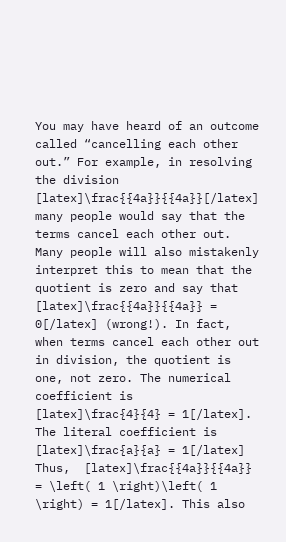You may have heard of an outcome called “cancelling each other out.” For example, in resolving the division [latex]\frac{{4a}}{{4a}}[/latex] many people would say that the terms cancel each other out. Many people will also mistakenly interpret this to mean that the quotient is zero and say that [latex]\frac{{4a}}{{4a}} = 0[/latex] (wrong!). In fact, when terms cancel each other out in division, the quotient is one, not zero. The numerical coefficient is [latex]\frac{4}{4} = 1[/latex]. The literal coefficient is [latex]\frac{a}{a} = 1[/latex] Thus,  [latex]\frac{{4a}}{{4a}} = \left( 1 \right)\left( 1 \right) = 1[/latex]. This also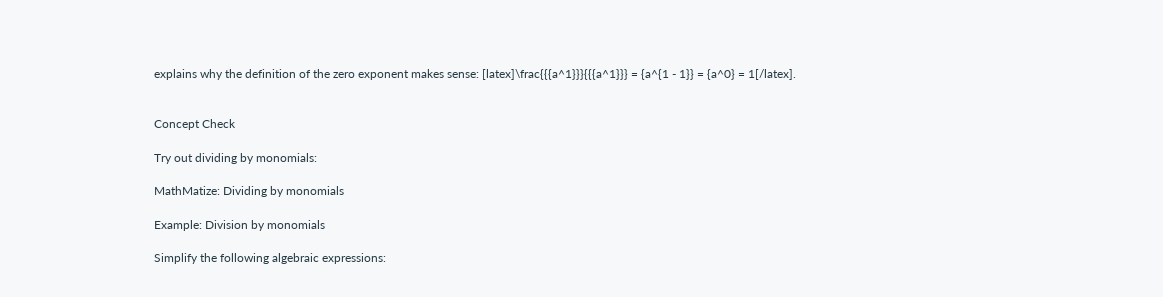explains why the definition of the zero exponent makes sense: [latex]\frac{{{a^1}}}{{{a^1}}} = {a^{1 - 1}} = {a^0} = 1[/latex].


Concept Check

Try out dividing by monomials:

MathMatize: Dividing by monomials

Example: Division by monomials

Simplify the following algebraic expressions: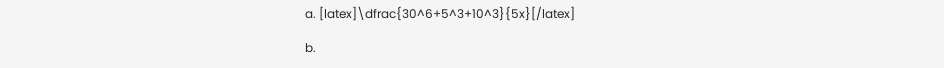a. [latex]\dfrac{30^6+5^3+10^3}{5x}[/latex]

b.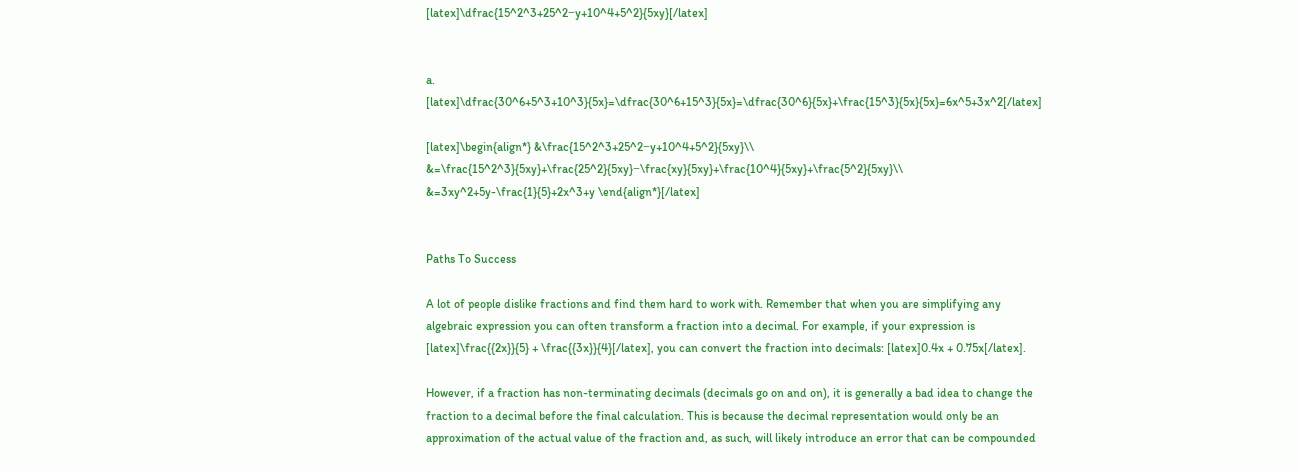[latex]\dfrac{15^2^3+25^2−y+10^4+5^2}{5xy}[/latex]


a. [latex]\dfrac{30^6+5^3+10^3}{5x}=\dfrac{30^6+15^3}{5x}=\dfrac{30^6}{5x}+\frac{15^3}{5x}{5x}=6x^5+3x^2[/latex]

[latex]\begin{align*} &\frac{15^2^3+25^2−y+10^4+5^2}{5xy}\\ &=\frac{15^2^3}{5xy}+\frac{25^2}{5xy}−\frac{xy}{5xy}+\frac{10^4}{5xy}+\frac{5^2}{5xy}\\ &=3xy^2+5y-\frac{1}{5}+2x^3+y \end{align*}[/latex]


Paths To Success

A lot of people dislike fractions and find them hard to work with. Remember that when you are simplifying any algebraic expression you can often transform a fraction into a decimal. For example, if your expression is [latex]\frac{{2x}}{5} + \frac{{3x}}{4}[/latex], you can convert the fraction into decimals: [latex]0.4x + 0.75x[/latex].

However, if a fraction has non-terminating decimals (decimals go on and on), it is generally a bad idea to change the fraction to a decimal before the final calculation. This is because the decimal representation would only be an approximation of the actual value of the fraction and, as such, will likely introduce an error that can be compounded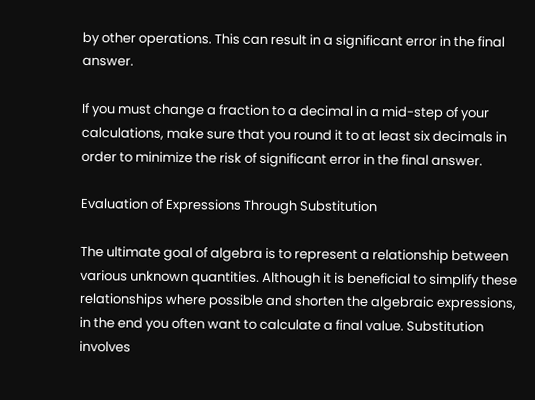by other operations. This can result in a significant error in the final answer.

If you must change a fraction to a decimal in a mid-step of your calculations, make sure that you round it to at least six decimals in order to minimize the risk of significant error in the final answer.

Evaluation of Expressions Through Substitution

The ultimate goal of algebra is to represent a relationship between various unknown quantities. Although it is beneficial to simplify these relationships where possible and shorten the algebraic expressions, in the end you often want to calculate a final value. Substitution involves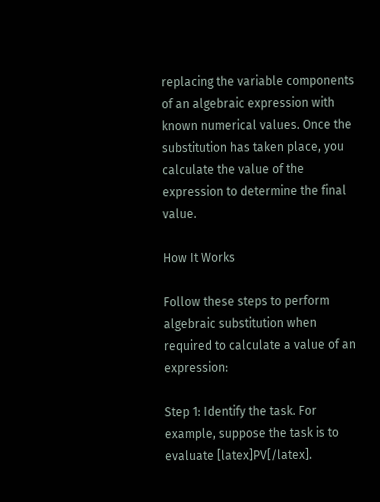replacing the variable components of an algebraic expression with known numerical values. Once the substitution has taken place, you calculate the value of the expression to determine the final value.

How It Works

Follow these steps to perform algebraic substitution when required to calculate a value of an expression:

Step 1: Identify the task. For example, suppose the task is to evaluate [latex]PV[/latex].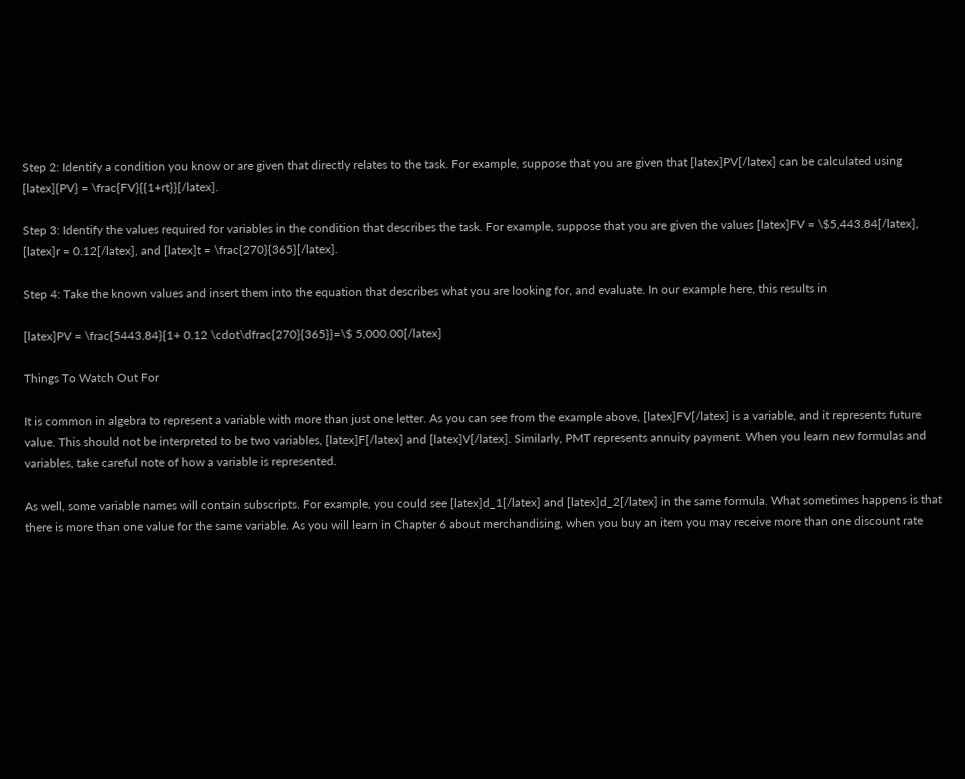Step 2: Identify a condition you know or are given that directly relates to the task. For example, suppose that you are given that [latex]PV[/latex] can be calculated using [latex]{PV} = \frac{FV}{{1+rt}}[/latex].

Step 3: Identify the values required for variables in the condition that describes the task. For example, suppose that you are given the values [latex]FV = \$5,443.84[/latex], [latex]r = 0.12[/latex], and [latex]t = \frac{270}{365}[/latex].

Step 4: Take the known values and insert them into the equation that describes what you are looking for, and evaluate. In our example here, this results in

[latex]PV = \frac{5443.84}{1+ 0.12 \cdot\dfrac{270}{365}}=\$ 5,000.00[/latex]

Things To Watch Out For

It is common in algebra to represent a variable with more than just one letter. As you can see from the example above, [latex]FV[/latex] is a variable, and it represents future value. This should not be interpreted to be two variables, [latex]F[/latex] and [latex]V[/latex]. Similarly, PMT represents annuity payment. When you learn new formulas and variables, take careful note of how a variable is represented.

As well, some variable names will contain subscripts. For example, you could see [latex]d_1[/latex] and [latex]d_2[/latex] in the same formula. What sometimes happens is that there is more than one value for the same variable. As you will learn in Chapter 6 about merchandising, when you buy an item you may receive more than one discount rate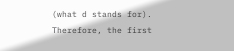(what d stands for). Therefore, the first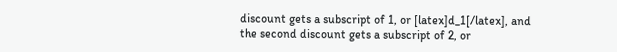discount gets a subscript of 1, or [latex]d_1[/latex], and the second discount gets a subscript of 2, or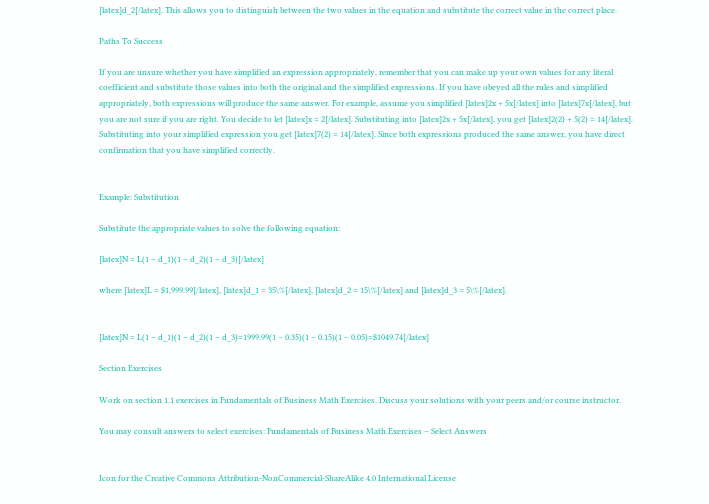[latex]d_2[/latex]. This allows you to distinguish between the two values in the equation and substitute the correct value in the correct place.

Paths To Success

If you are unsure whether you have simplified an expression appropriately, remember that you can make up your own values for any literal coefficient and substitute those values into both the original and the simplified expressions. If you have obeyed all the rules and simplified appropriately, both expressions will produce the same answer. For example, assume you simplified [latex]2x + 5x[/latex] into [latex]7x[/latex], but you are not sure if you are right. You decide to let [latex]x = 2[/latex]. Substituting into [latex]2x + 5x[/latex], you get [latex]2(2) + 5(2) = 14[/latex]. Substituting into your simplified expression you get [latex]7(2) = 14[/latex]. Since both expressions produced the same answer, you have direct confirmation that you have simplified correctly.


Example: Substitution

Substitute the appropriate values to solve the following equation:

[latex]N = L(1 − d_1)(1 − d_2)(1 − d_3)[/latex]

where [latex]L = $1,999.99[/latex], [latex]d_1 = 35\%[/latex], [latex]d_2 = 15\%[/latex] and [latex]d_3 = 5\%[/latex].


[latex]N = L(1 − d_1)(1 − d_2)(1 − d_3)=1999.99(1 − 0.35)(1 − 0.15)(1 − 0.05)=$1049.74[/latex]

Section Exercises

Work on section 1.1 exercises in Fundamentals of Business Math Exercises. Discuss your solutions with your peers and/or course instructor.

You may consult answers to select exercises: Fundamentals of Business Math Exercises – Select Answers


Icon for the Creative Commons Attribution-NonCommercial-ShareAlike 4.0 International License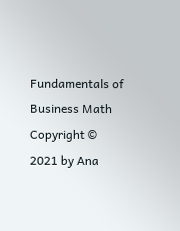Fundamentals of Business Math Copyright © 2021 by Ana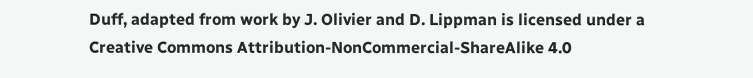Duff, adapted from work by J. Olivier and D. Lippman is licensed under a Creative Commons Attribution-NonCommercial-ShareAlike 4.0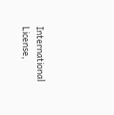International License,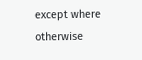except where otherwise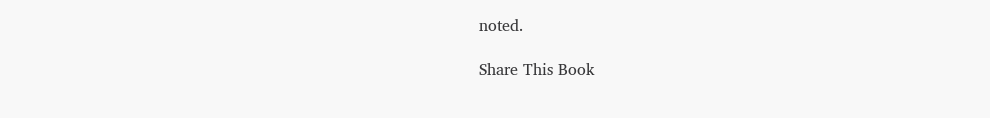noted.

Share This Book